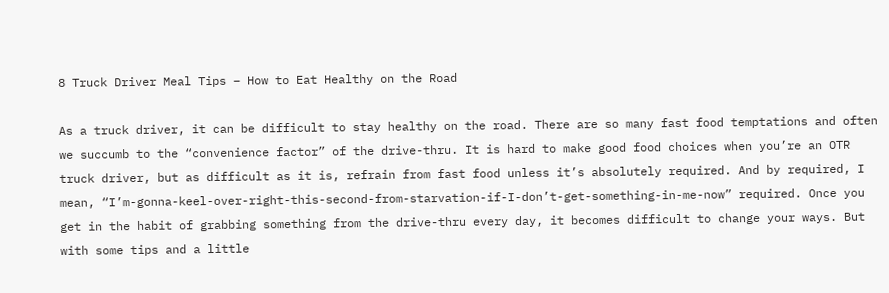8 Truck Driver Meal Tips – How to Eat Healthy on the Road

As a truck driver, it can be difficult to stay healthy on the road. There are so many fast food temptations and often we succumb to the “convenience factor” of the drive-thru. It is hard to make good food choices when you’re an OTR truck driver, but as difficult as it is, refrain from fast food unless it’s absolutely required. And by required, I mean, “I’m-gonna-keel-over-right-this-second-from-starvation-if-I-don’t-get-something-in-me-now” required. Once you get in the habit of grabbing something from the drive-thru every day, it becomes difficult to change your ways. But with some tips and a little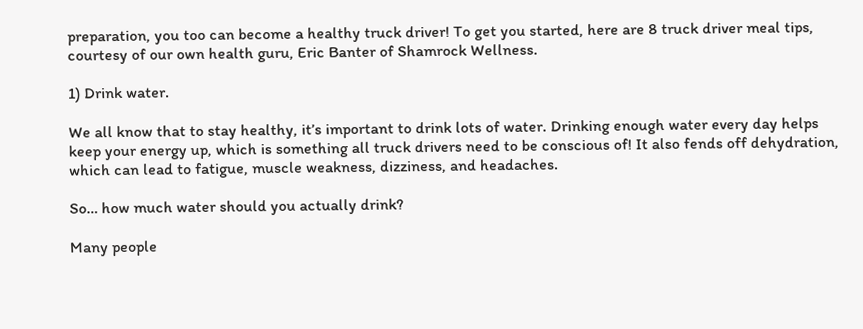preparation, you too can become a healthy truck driver! To get you started, here are 8 truck driver meal tips, courtesy of our own health guru, Eric Banter of Shamrock Wellness.

1) Drink water.

We all know that to stay healthy, it’s important to drink lots of water. Drinking enough water every day helps keep your energy up, which is something all truck drivers need to be conscious of! It also fends off dehydration, which can lead to fatigue, muscle weakness, dizziness, and headaches.

So… how much water should you actually drink?

Many people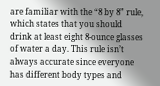are familiar with the “8 by 8” rule, which states that you should drink at least eight 8-ounce glasses of water a day. This rule isn’t always accurate since everyone has different body types and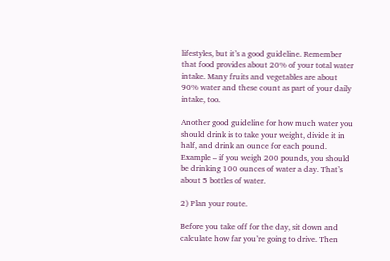lifestyles, but it’s a good guideline. Remember that food provides about 20% of your total water intake. Many fruits and vegetables are about 90% water and these count as part of your daily intake, too.

Another good guideline for how much water you should drink is to take your weight, divide it in half, and drink an ounce for each pound. Example – if you weigh 200 pounds, you should be drinking 100 ounces of water a day. That’s about 5 bottles of water.

2) Plan your route.

Before you take off for the day, sit down and calculate how far you’re going to drive. Then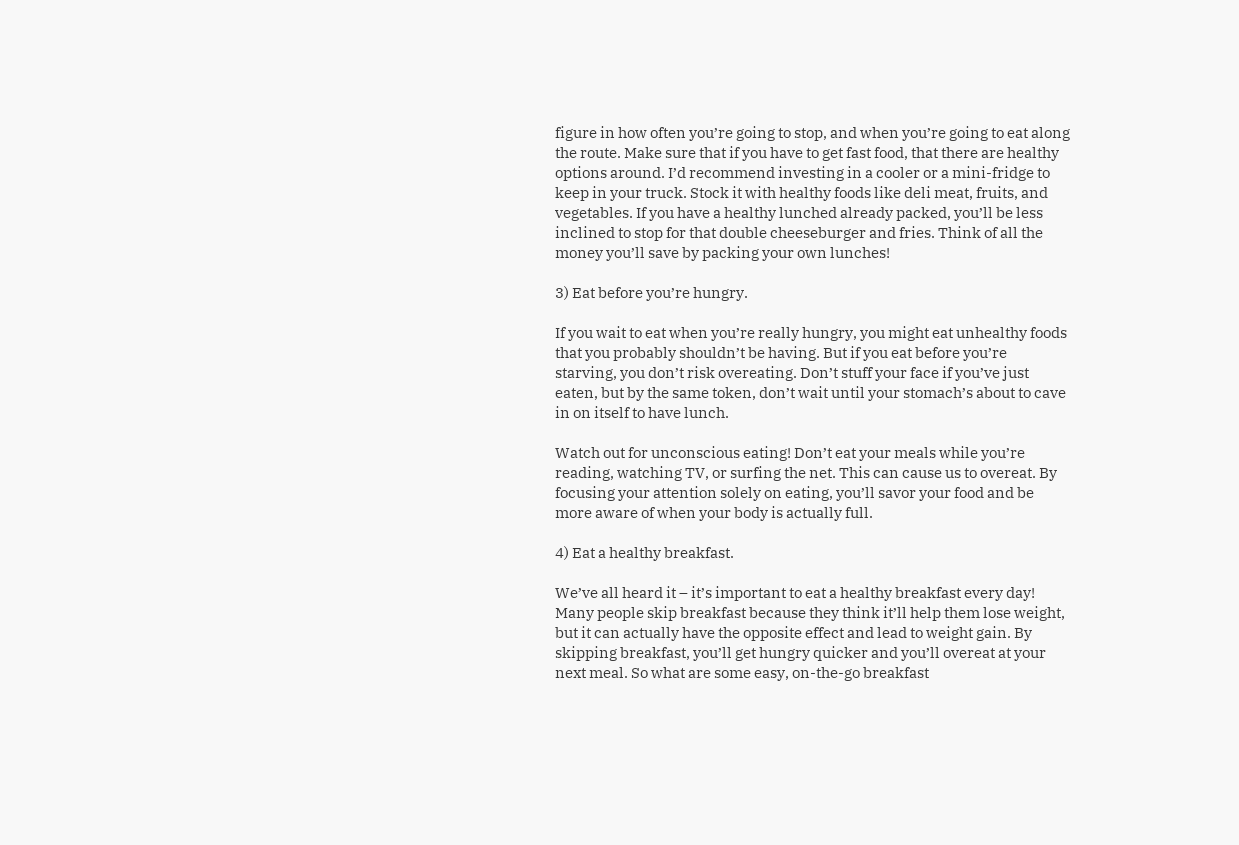figure in how often you’re going to stop, and when you’re going to eat along the route. Make sure that if you have to get fast food, that there are healthy options around. I’d recommend investing in a cooler or a mini-fridge to keep in your truck. Stock it with healthy foods like deli meat, fruits, and vegetables. If you have a healthy lunched already packed, you’ll be less inclined to stop for that double cheeseburger and fries. Think of all the money you’ll save by packing your own lunches!

3) Eat before you’re hungry.

If you wait to eat when you’re really hungry, you might eat unhealthy foods that you probably shouldn’t be having. But if you eat before you’re starving, you don’t risk overeating. Don’t stuff your face if you’ve just eaten, but by the same token, don’t wait until your stomach’s about to cave in on itself to have lunch.

Watch out for unconscious eating! Don’t eat your meals while you’re reading, watching TV, or surfing the net. This can cause us to overeat. By focusing your attention solely on eating, you’ll savor your food and be more aware of when your body is actually full.

4) Eat a healthy breakfast.

We’ve all heard it – it’s important to eat a healthy breakfast every day! Many people skip breakfast because they think it’ll help them lose weight, but it can actually have the opposite effect and lead to weight gain. By skipping breakfast, you’ll get hungry quicker and you’ll overeat at your next meal. So what are some easy, on-the-go breakfast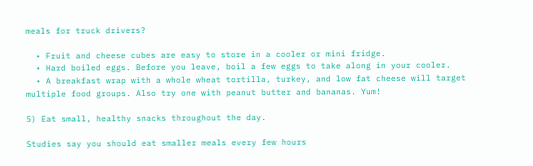meals for truck drivers?

  • Fruit and cheese cubes are easy to store in a cooler or mini fridge.
  • Hard boiled eggs. Before you leave, boil a few eggs to take along in your cooler.
  • A breakfast wrap with a whole wheat tortilla, turkey, and low fat cheese will target multiple food groups. Also try one with peanut butter and bananas. Yum!

5) Eat small, healthy snacks throughout the day.

Studies say you should eat smaller meals every few hours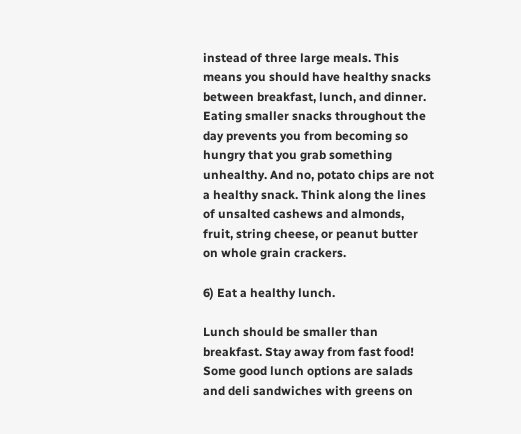instead of three large meals. This means you should have healthy snacks between breakfast, lunch, and dinner. Eating smaller snacks throughout the day prevents you from becoming so hungry that you grab something unhealthy. And no, potato chips are not a healthy snack. Think along the lines of unsalted cashews and almonds, fruit, string cheese, or peanut butter on whole grain crackers.

6) Eat a healthy lunch.

Lunch should be smaller than breakfast. Stay away from fast food! Some good lunch options are salads and deli sandwiches with greens on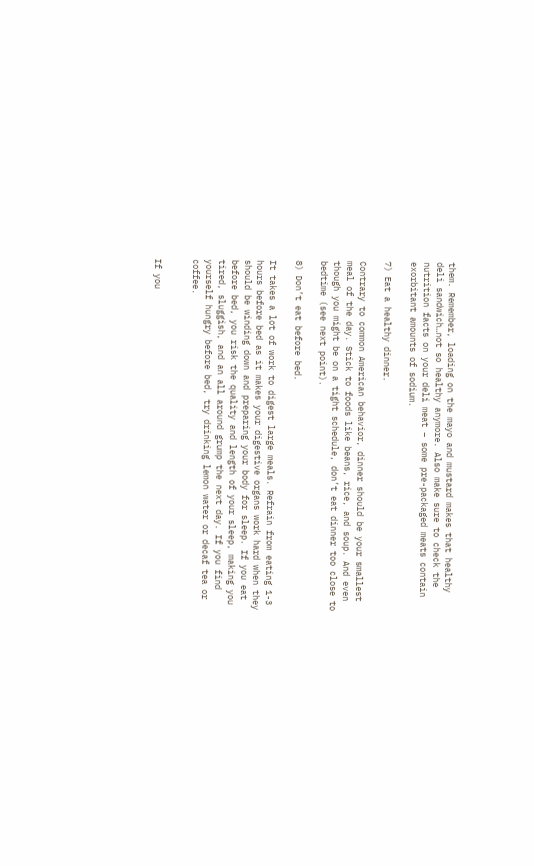them. Remember, loading on the mayo and mustard makes that healthy deli sandwich…not so healthy anymore. Also make sure to check the nutrition facts on your deli meat – some pre-packaged meats contain exorbitant amounts of sodium.

7) Eat a healthy dinner.

Contrary to common American behavior, dinner should be your smallest meal of the day. Stick to foods like beans, rice, and soup. And even though you might be on a tight schedule, don’t eat dinner too close to bedtime (see next point).

8) Don’t eat before bed.

It takes a lot of work to digest large meals. Refrain from eating 1-3 hours before bed as it makes your digestive organs work hard when they should be winding down and preparing your body for sleep. If you eat before bed, you risk the quality and length of your sleep, making you tired, sluggish, and an all around grump the next day. If you find yourself hungry before bed, try drinking lemon water or decaf tea or coffee.


If you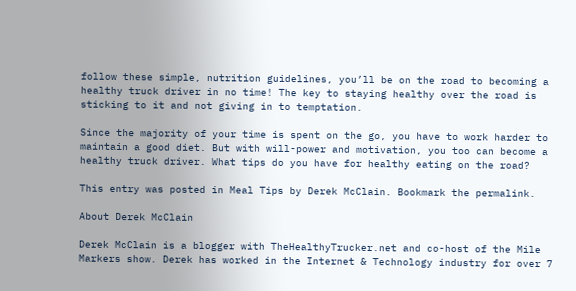follow these simple, nutrition guidelines, you’ll be on the road to becoming a healthy truck driver in no time! The key to staying healthy over the road is sticking to it and not giving in to temptation.

Since the majority of your time is spent on the go, you have to work harder to maintain a good diet. But with will-power and motivation, you too can become a healthy truck driver. What tips do you have for healthy eating on the road?

This entry was posted in Meal Tips by Derek McClain. Bookmark the permalink.

About Derek McClain

Derek McClain is a blogger with TheHealthyTrucker.net and co-host of the Mile Markers show. Derek has worked in the Internet & Technology industry for over 7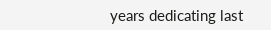years dedicating last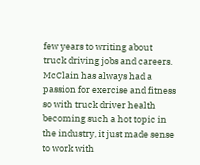few years to writing about truck driving jobs and careers. McClain has always had a passion for exercise and fitness so with truck driver health becoming such a hot topic in the industry, it just made sense to work with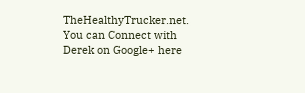TheHealthyTrucker.net. You can Connect with Derek on Google+ here